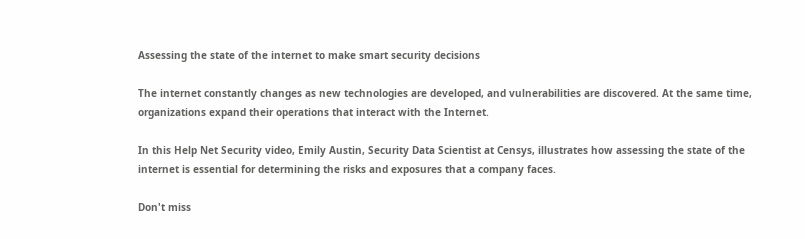Assessing the state of the internet to make smart security decisions

The internet constantly changes as new technologies are developed, and vulnerabilities are discovered. At the same time, organizations expand their operations that interact with the Internet.

In this Help Net Security video, Emily Austin, Security Data Scientist at Censys, illustrates how assessing the state of the internet is essential for determining the risks and exposures that a company faces.

Don't miss